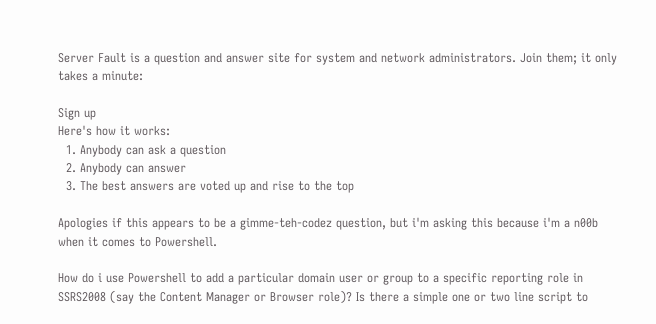Server Fault is a question and answer site for system and network administrators. Join them; it only takes a minute:

Sign up
Here's how it works:
  1. Anybody can ask a question
  2. Anybody can answer
  3. The best answers are voted up and rise to the top

Apologies if this appears to be a gimme-teh-codez question, but i'm asking this because i'm a n00b when it comes to Powershell.

How do i use Powershell to add a particular domain user or group to a specific reporting role in SSRS2008 (say the Content Manager or Browser role)? Is there a simple one or two line script to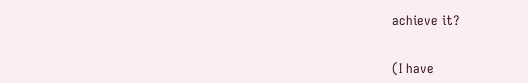achieve it?


(I have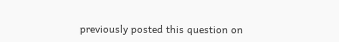previously posted this question on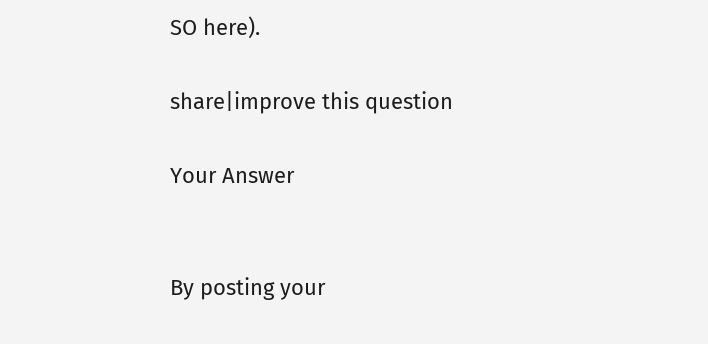SO here).

share|improve this question

Your Answer


By posting your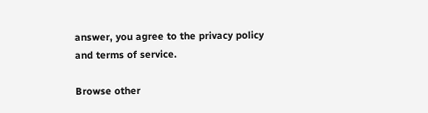answer, you agree to the privacy policy and terms of service.

Browse other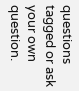questions tagged or ask your own question.